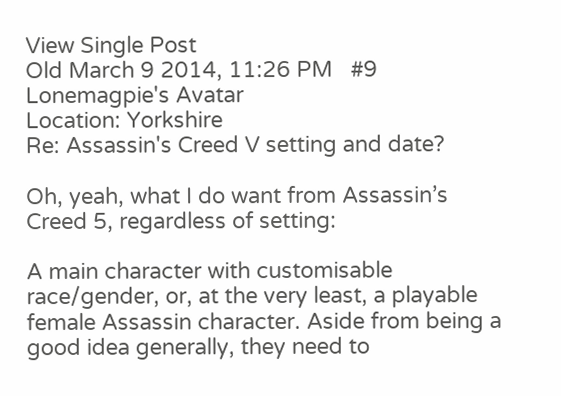View Single Post
Old March 9 2014, 11:26 PM   #9
Lonemagpie's Avatar
Location: Yorkshire
Re: Assassin's Creed V setting and date?

Oh, yeah, what I do want from Assassin’s Creed 5, regardless of setting:

A main character with customisable race/gender, or, at the very least, a playable female Assassin character. Aside from being a good idea generally, they need to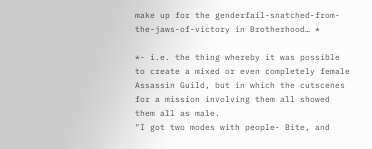make up for the genderfail-snatched-from-the-jaws-of-victory in Brotherhood… *

*- i.e. the thing whereby it was possible to create a mixed or even completely female Assassin Guild, but in which the cutscenes for a mission involving them all showed them all as male.
"I got two modes with people- Bite, and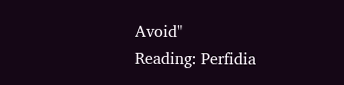Avoid"
Reading: Perfidia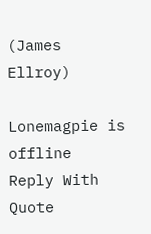(James Ellroy)

Lonemagpie is offline   Reply With Quote